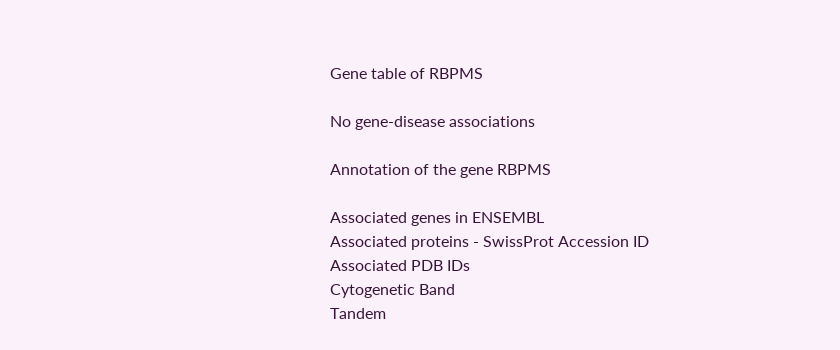Gene table of RBPMS

No gene-disease associations

Annotation of the gene RBPMS

Associated genes in ENSEMBL
Associated proteins - SwissProt Accession ID
Associated PDB IDs
Cytogenetic Band
Tandem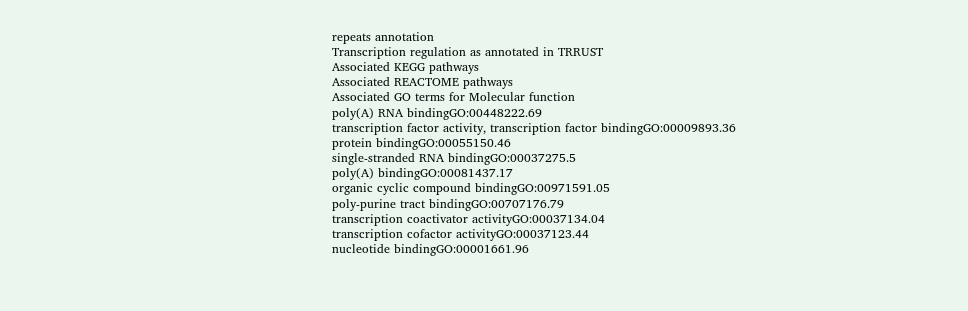repeats annotation
Transcription regulation as annotated in TRRUST
Associated KEGG pathways
Associated REACTOME pathways
Associated GO terms for Molecular function
poly(A) RNA bindingGO:00448222.69
transcription factor activity, transcription factor bindingGO:00009893.36
protein bindingGO:00055150.46
single-stranded RNA bindingGO:00037275.5
poly(A) bindingGO:00081437.17
organic cyclic compound bindingGO:00971591.05
poly-purine tract bindingGO:00707176.79
transcription coactivator activityGO:00037134.04
transcription cofactor activityGO:00037123.44
nucleotide bindingGO:00001661.96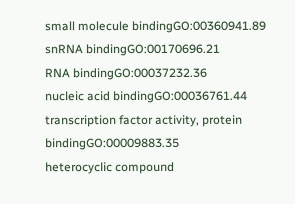small molecule bindingGO:00360941.89
snRNA bindingGO:00170696.21
RNA bindingGO:00037232.36
nucleic acid bindingGO:00036761.44
transcription factor activity, protein bindingGO:00009883.35
heterocyclic compound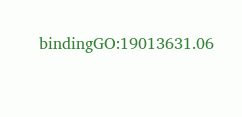bindingGO:19013631.06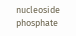nucleoside phosphate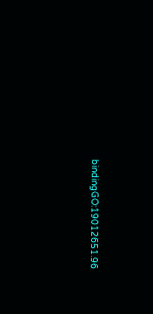bindingGO:19012651.96